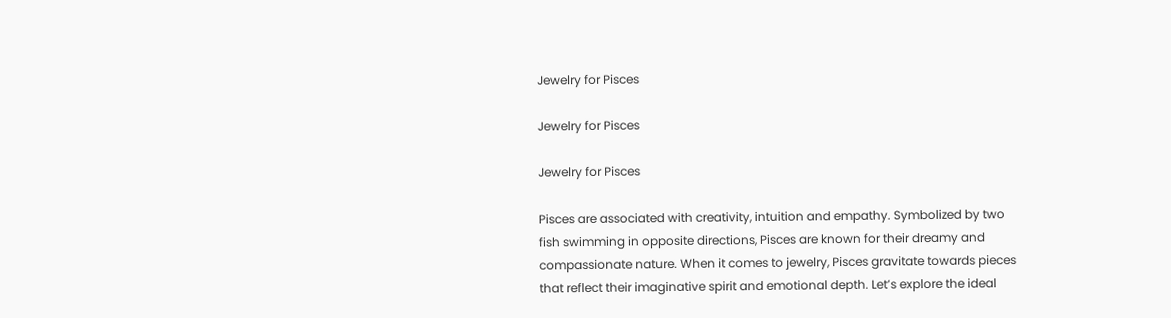Jewelry for Pisces

Jewelry for Pisces

Jewelry for Pisces

Pisces are associated with creativity, intuition and empathy. Symbolized by two fish swimming in opposite directions, Pisces are known for their dreamy and compassionate nature. When it comes to jewelry, Pisces gravitate towards pieces that reflect their imaginative spirit and emotional depth. Let’s explore the ideal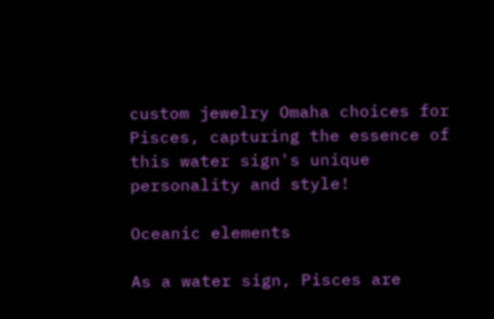custom jewelry Omaha choices for Pisces, capturing the essence of this water sign's unique personality and style!

Oceanic elements

As a water sign, Pisces are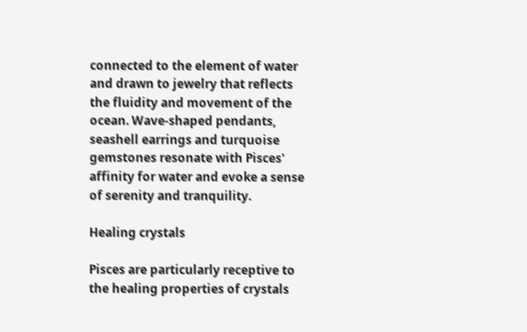connected to the element of water and drawn to jewelry that reflects the fluidity and movement of the ocean. Wave-shaped pendants, seashell earrings and turquoise gemstones resonate with Pisces' affinity for water and evoke a sense of serenity and tranquility.

Healing crystals

Pisces are particularly receptive to the healing properties of crystals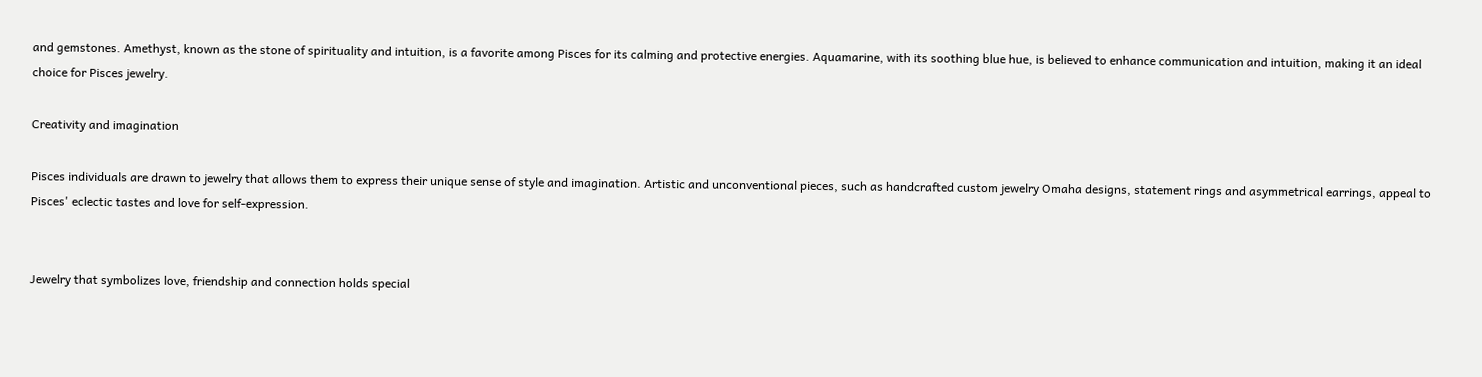and gemstones. Amethyst, known as the stone of spirituality and intuition, is a favorite among Pisces for its calming and protective energies. Aquamarine, with its soothing blue hue, is believed to enhance communication and intuition, making it an ideal choice for Pisces jewelry.

Creativity and imagination

Pisces individuals are drawn to jewelry that allows them to express their unique sense of style and imagination. Artistic and unconventional pieces, such as handcrafted custom jewelry Omaha designs, statement rings and asymmetrical earrings, appeal to Pisces' eclectic tastes and love for self-expression.


Jewelry that symbolizes love, friendship and connection holds special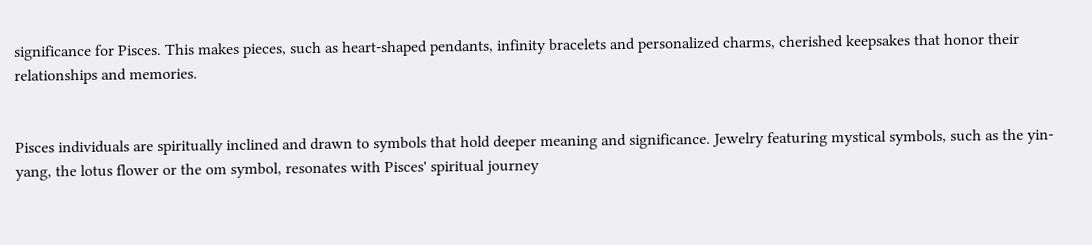significance for Pisces. This makes pieces, such as heart-shaped pendants, infinity bracelets and personalized charms, cherished keepsakes that honor their relationships and memories.


Pisces individuals are spiritually inclined and drawn to symbols that hold deeper meaning and significance. Jewelry featuring mystical symbols, such as the yin-yang, the lotus flower or the om symbol, resonates with Pisces' spiritual journey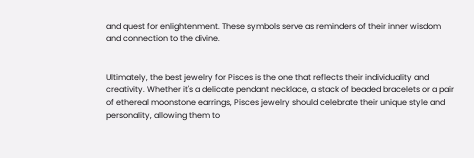and quest for enlightenment. These symbols serve as reminders of their inner wisdom and connection to the divine.


Ultimately, the best jewelry for Pisces is the one that reflects their individuality and creativity. Whether it's a delicate pendant necklace, a stack of beaded bracelets or a pair of ethereal moonstone earrings, Pisces jewelry should celebrate their unique style and personality, allowing them to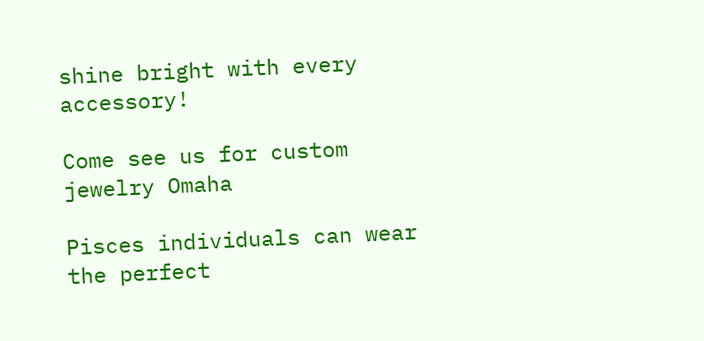shine bright with every accessory!

Come see us for custom jewelry Omaha

Pisces individuals can wear the perfect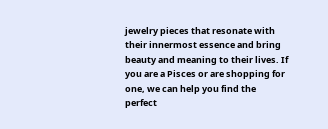jewelry pieces that resonate with their innermost essence and bring beauty and meaning to their lives. If you are a Pisces or are shopping for one, we can help you find the perfect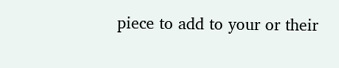piece to add to your or their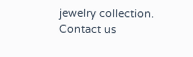jewelry collection. Contact us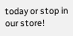today or stop in our store!